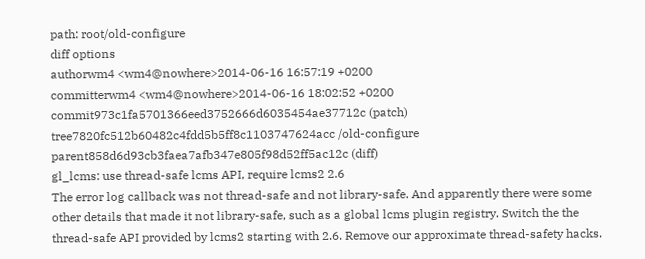path: root/old-configure
diff options
authorwm4 <wm4@nowhere>2014-06-16 16:57:19 +0200
committerwm4 <wm4@nowhere>2014-06-16 18:02:52 +0200
commit973c1fa5701366eed3752666d6035454ae37712c (patch)
tree7820fc512b60482c4fdd5b5ff8c1103747624acc /old-configure
parent858d6d93cb3faea7afb347e805f98d52ff5ac12c (diff)
gl_lcms: use thread-safe lcms API, require lcms2 2.6
The error log callback was not thread-safe and not library-safe. And apparently there were some other details that made it not library-safe, such as a global lcms plugin registry. Switch the the thread-safe API provided by lcms2 starting with 2.6. Remove our approximate thread-safety hacks.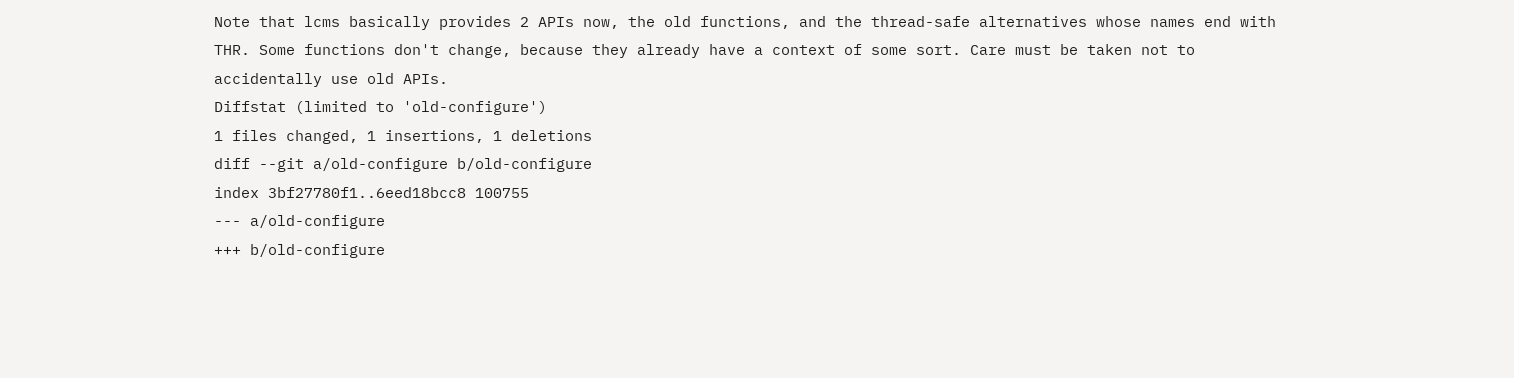Note that lcms basically provides 2 APIs now, the old functions, and the thread-safe alternatives whose names end with THR. Some functions don't change, because they already have a context of some sort. Care must be taken not to accidentally use old APIs.
Diffstat (limited to 'old-configure')
1 files changed, 1 insertions, 1 deletions
diff --git a/old-configure b/old-configure
index 3bf27780f1..6eed18bcc8 100755
--- a/old-configure
+++ b/old-configure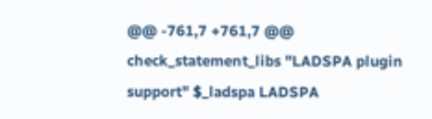@@ -761,7 +761,7 @@ check_statement_libs "LADSPA plugin support" $_ladspa LADSPA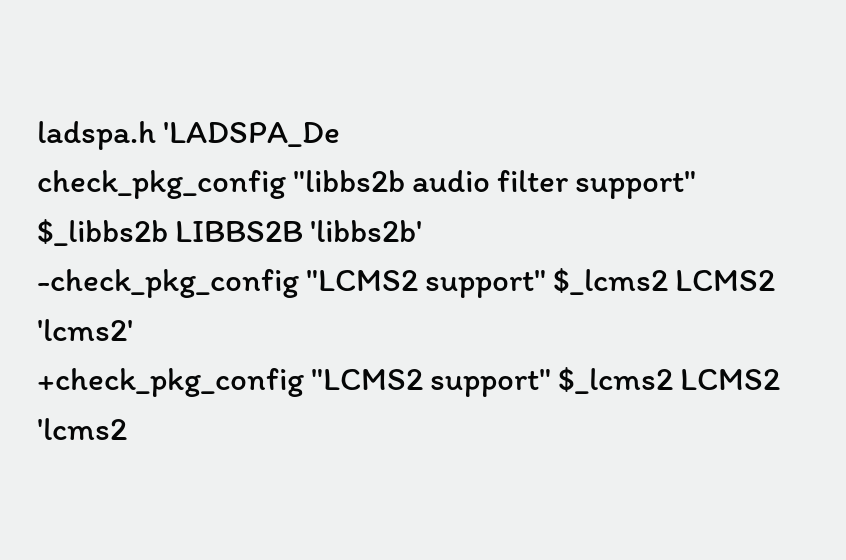ladspa.h 'LADSPA_De
check_pkg_config "libbs2b audio filter support" $_libbs2b LIBBS2B 'libbs2b'
-check_pkg_config "LCMS2 support" $_lcms2 LCMS2 'lcms2'
+check_pkg_config "LCMS2 support" $_lcms2 LCMS2 'lcms2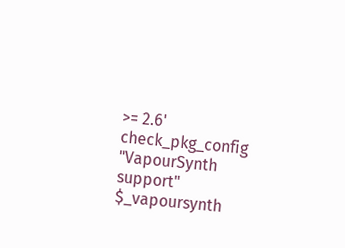>= 2.6'
check_pkg_config "VapourSynth support" $_vapoursynth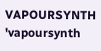VAPOURSYNTH 'vapoursynth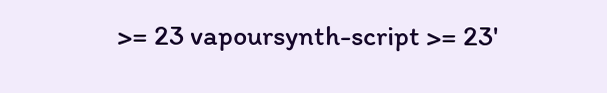>= 23 vapoursynth-script >= 23'